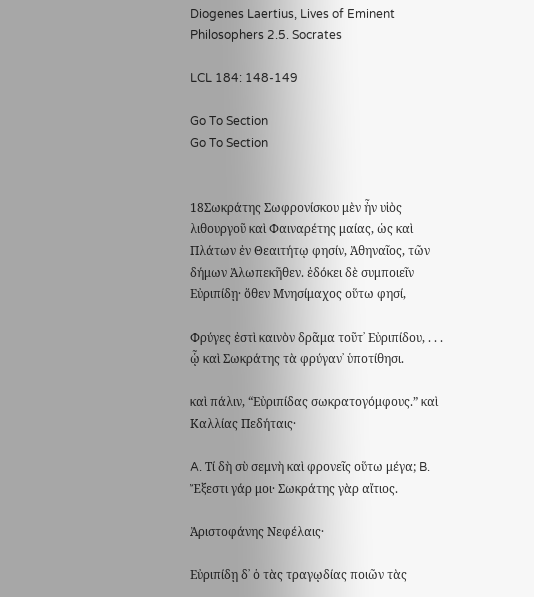Diogenes Laertius, Lives of Eminent Philosophers 2.5. Socrates

LCL 184: 148-149

Go To Section
Go To Section


18Σωκράτης Σωφρονίσκου μὲν ἦν υἱὸς λιθουργοῦ καὶ Φαιναρέτης μαίας, ὡς καὶ Πλάτων ἐν Θεαιτήτῳ φησίν, Ἀθηναῖος, τῶν δήμων Ἀλωπεκῆθεν. ἐδόκει δὲ συμποιεῖν Εὐριπίδῃ· ὅθεν Μνησίμαχος οὕτω φησί,

Φρύγες ἐστὶ καινὸν δρᾶμα τοῦτ᾿ Εὐριπίδου, . . . ᾧ καὶ Σωκράτης τὰ φρύγαν᾿ ὑποτίθησι.

καὶ πάλιν, “Εὐριπίδας σωκρατογόμφους.” καὶ Καλλίας Πεδήταις·

A. Τί δὴ σὺ σεμνὴ καὶ φρονεῖς οὕτω μέγα; B. Ἔξεστι γάρ μοι· Σωκράτης γὰρ αἴτιος.

Ἀριστοφάνης Νεφέλαις·

Εὐριπίδῃ δ᾿ ὁ τὰς τραγῳδίας ποιῶν τὰς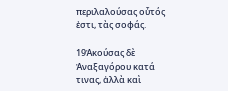περιλαλούσας οὗτός ἐστι, τὰς σοφάς.

19Ἀκούσας δὲ Ἀναξαγόρου κατά τινας, ἀλλὰ καὶ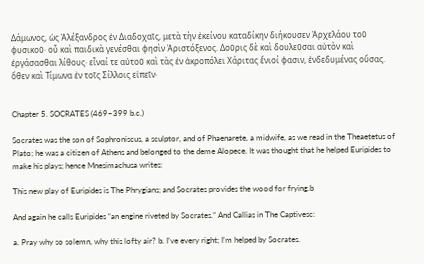Δάμωνος, ὡς Ἀλέξανδρος ἐν Διαδοχαῖς, μετὰ τὴν ἐκείνου καταδίκην διήκουσεν Ἀρχελάου τοῦ φυσικοῦ· οὗ καὶ παιδικὰ γενέσθαι φησὶν Ἀριστόξενος. Δοῦρις δὲ καὶ δουλεῦσαι αὐτὸν καὶ ἐργάσασθαι λίθους· εἶναί τε αὐτοῦ καὶ τὰς ἐν ἀκροπόλει Χάριτας ἔνιοί φασιν, ἐνδεδυμένας οὔσας. ὅθεν καὶ Τίμωνα ἐν τοῖς Σίλλοις εἰπεῖν·


Chapter 5. SOCRATES (469–399 b.c.)

Socrates was the son of Sophroniscus, a sculptor, and of Phaenarete, a midwife, as we read in the Theaetetus of Plato; he was a citizen of Athens and belonged to the deme Alopece. It was thought that he helped Euripides to make his plays; hence Mnesimachusa writes:

This new play of Euripides is The Phrygians; and Socrates provides the wood for frying.b

And again he calls Euripides “an engine riveted by Socrates.” And Callias in The Captivesc:

a. Pray why so solemn, why this lofty air? b. I’ve every right; I’m helped by Socrates.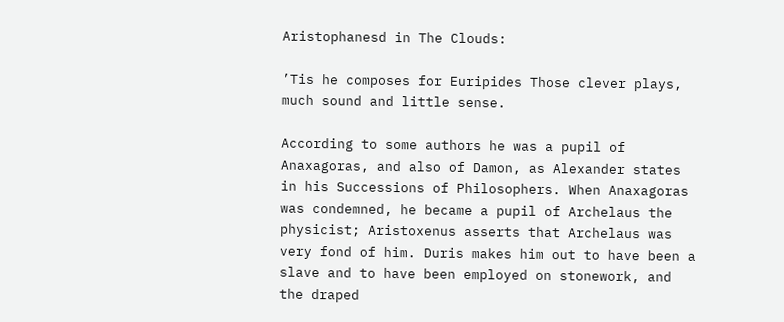Aristophanesd in The Clouds:

’Tis he composes for Euripides Those clever plays, much sound and little sense.

According to some authors he was a pupil of Anaxagoras, and also of Damon, as Alexander states in his Successions of Philosophers. When Anaxagoras was condemned, he became a pupil of Archelaus the physicist; Aristoxenus asserts that Archelaus was very fond of him. Duris makes him out to have been a slave and to have been employed on stonework, and the draped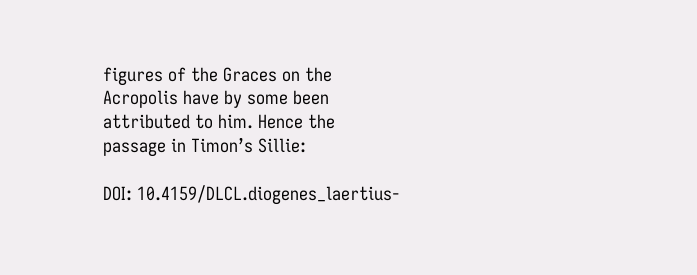figures of the Graces on the Acropolis have by some been attributed to him. Hence the passage in Timon’s Sillie:

DOI: 10.4159/DLCL.diogenes_laertius-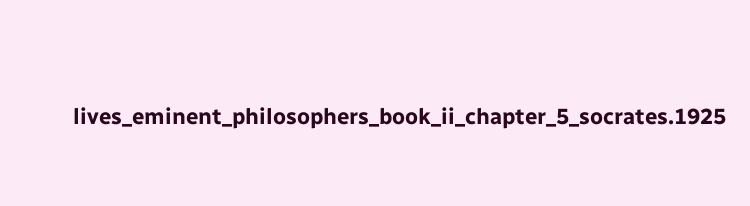lives_eminent_philosophers_book_ii_chapter_5_socrates.1925